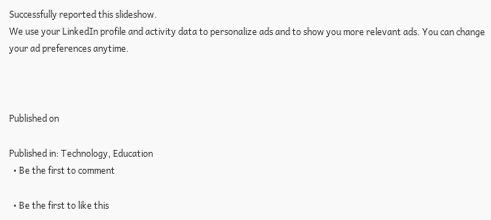Successfully reported this slideshow.
We use your LinkedIn profile and activity data to personalize ads and to show you more relevant ads. You can change your ad preferences anytime.



Published on

Published in: Technology, Education
  • Be the first to comment

  • Be the first to like this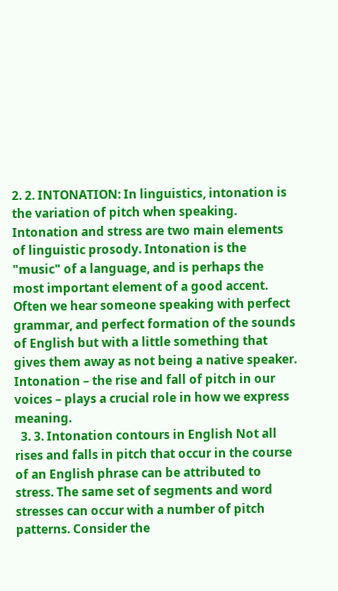2. 2. INTONATION: In linguistics, intonation is the variation of pitch when speaking. Intonation and stress are two main elements of linguistic prosody. Intonation is the "music" of a language, and is perhaps the most important element of a good accent. Often we hear someone speaking with perfect grammar, and perfect formation of the sounds of English but with a little something that gives them away as not being a native speaker. Intonation – the rise and fall of pitch in our voices – plays a crucial role in how we express meaning.
  3. 3. Intonation contours in English Not all rises and falls in pitch that occur in the course of an English phrase can be attributed to stress. The same set of segments and word stresses can occur with a number of pitch patterns. Consider the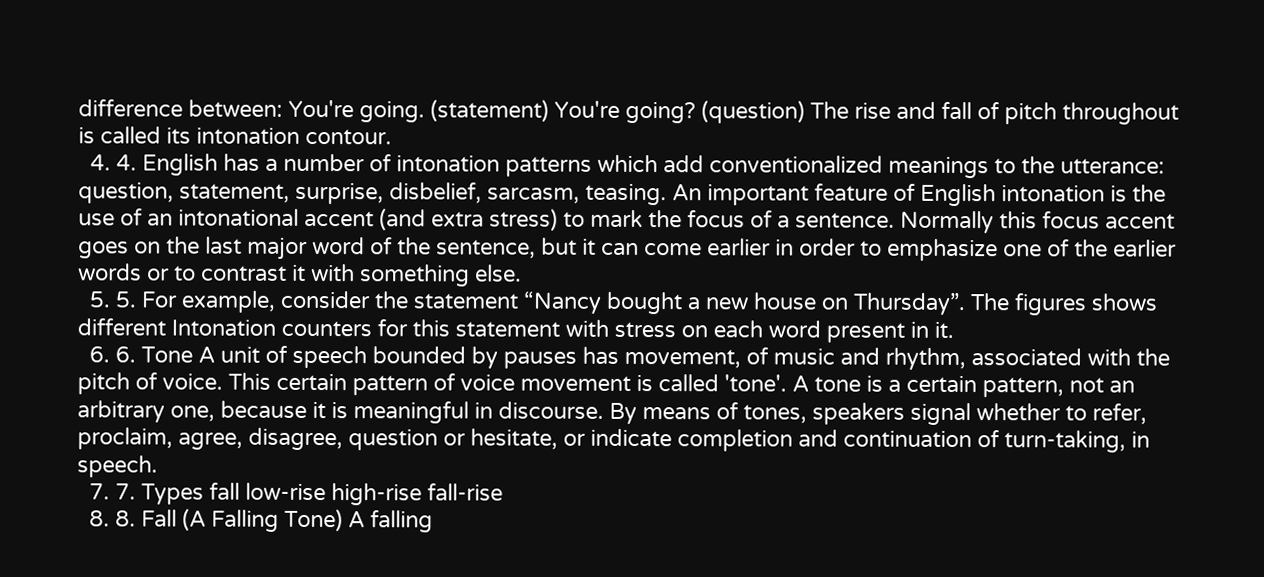difference between: You're going. (statement) You're going? (question) The rise and fall of pitch throughout is called its intonation contour.
  4. 4. English has a number of intonation patterns which add conventionalized meanings to the utterance: question, statement, surprise, disbelief, sarcasm, teasing. An important feature of English intonation is the use of an intonational accent (and extra stress) to mark the focus of a sentence. Normally this focus accent goes on the last major word of the sentence, but it can come earlier in order to emphasize one of the earlier words or to contrast it with something else.
  5. 5. For example, consider the statement “Nancy bought a new house on Thursday”. The figures shows different Intonation counters for this statement with stress on each word present in it.
  6. 6. Tone A unit of speech bounded by pauses has movement, of music and rhythm, associated with the pitch of voice. This certain pattern of voice movement is called 'tone'. A tone is a certain pattern, not an arbitrary one, because it is meaningful in discourse. By means of tones, speakers signal whether to refer, proclaim, agree, disagree, question or hesitate, or indicate completion and continuation of turn-taking, in speech.
  7. 7. Types fall low-rise high-rise fall-rise
  8. 8. Fall (A Falling Tone) A falling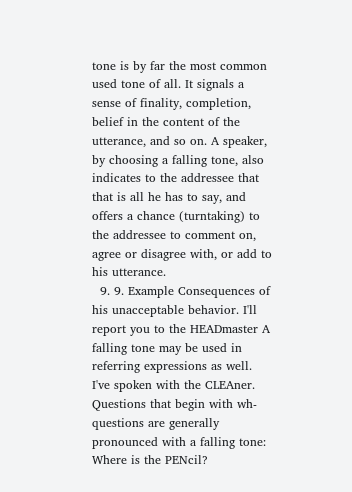tone is by far the most common used tone of all. It signals a sense of finality, completion, belief in the content of the utterance, and so on. A speaker, by choosing a falling tone, also indicates to the addressee that that is all he has to say, and offers a chance (turntaking) to the addressee to comment on, agree or disagree with, or add to his utterance.
  9. 9. Example Consequences of his unacceptable behavior. I'll report you to the HEADmaster A falling tone may be used in referring expressions as well. I've spoken with the CLEAner. Questions that begin with wh-questions are generally pronounced with a falling tone: Where is the PENcil?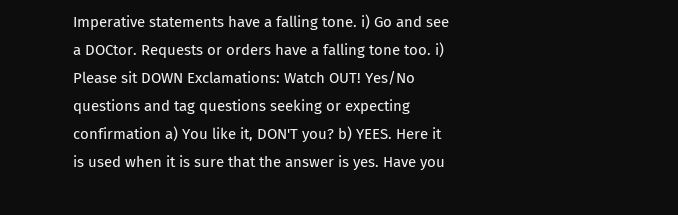Imperative statements have a falling tone. i) Go and see a DOCtor. Requests or orders have a falling tone too. i) Please sit DOWN Exclamations: Watch OUT! Yes/No questions and tag questions seeking or expecting confirmation a) You like it, DON'T you? b) YEES. Here it is used when it is sure that the answer is yes. Have you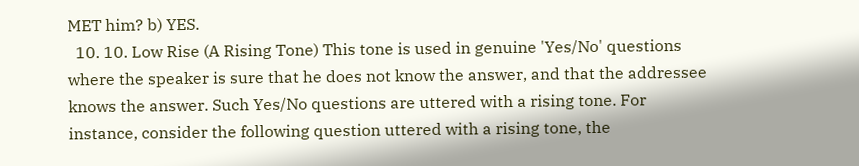MET him? b) YES.
  10. 10. Low Rise (A Rising Tone) This tone is used in genuine 'Yes/No' questions where the speaker is sure that he does not know the answer, and that the addressee knows the answer. Such Yes/No questions are uttered with a rising tone. For instance, consider the following question uttered with a rising tone, the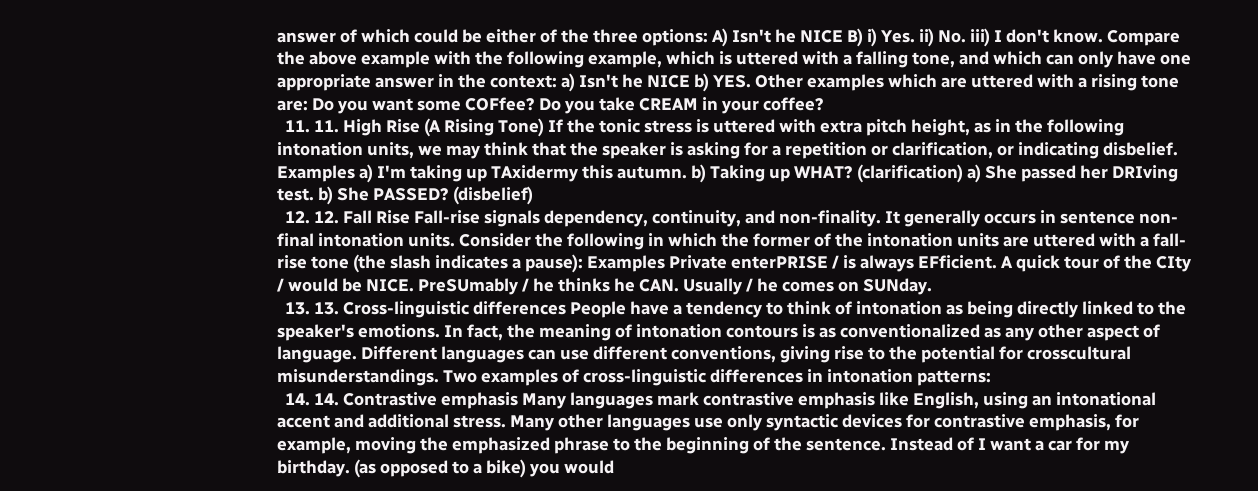answer of which could be either of the three options: A) Isn't he NICE B) i) Yes. ii) No. iii) I don't know. Compare the above example with the following example, which is uttered with a falling tone, and which can only have one appropriate answer in the context: a) Isn't he NICE b) YES. Other examples which are uttered with a rising tone are: Do you want some COFfee? Do you take CREAM in your coffee?
  11. 11. High Rise (A Rising Tone) If the tonic stress is uttered with extra pitch height, as in the following intonation units, we may think that the speaker is asking for a repetition or clarification, or indicating disbelief. Examples a) I'm taking up TAxidermy this autumn. b) Taking up WHAT? (clarification) a) She passed her DRIving test. b) She PASSED? (disbelief)
  12. 12. Fall Rise Fall-rise signals dependency, continuity, and non-finality. It generally occurs in sentence non-final intonation units. Consider the following in which the former of the intonation units are uttered with a fall-rise tone (the slash indicates a pause): Examples Private enterPRISE / is always EFficient. A quick tour of the CIty / would be NICE. PreSUmably / he thinks he CAN. Usually / he comes on SUNday.
  13. 13. Cross-linguistic differences People have a tendency to think of intonation as being directly linked to the speaker's emotions. In fact, the meaning of intonation contours is as conventionalized as any other aspect of language. Different languages can use different conventions, giving rise to the potential for crosscultural misunderstandings. Two examples of cross-linguistic differences in intonation patterns:
  14. 14. Contrastive emphasis Many languages mark contrastive emphasis like English, using an intonational accent and additional stress. Many other languages use only syntactic devices for contrastive emphasis, for example, moving the emphasized phrase to the beginning of the sentence. Instead of I want a car for my birthday. (as opposed to a bike) you would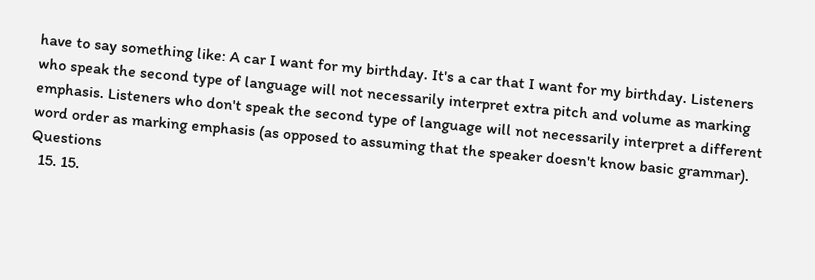have to say something like: A car I want for my birthday. It's a car that I want for my birthday. Listeners who speak the second type of language will not necessarily interpret extra pitch and volume as marking emphasis. Listeners who don't speak the second type of language will not necessarily interpret a different word order as marking emphasis (as opposed to assuming that the speaker doesn't know basic grammar). Questions
  15. 15.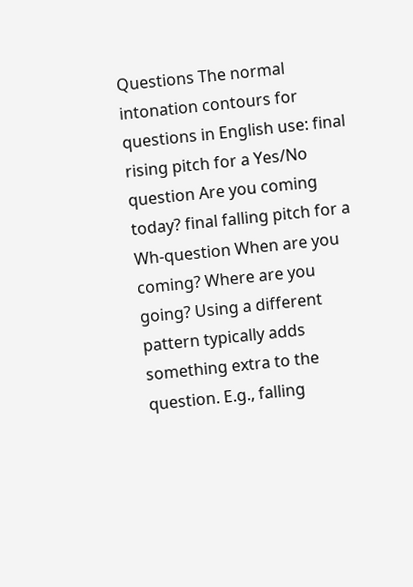Questions The normal intonation contours for questions in English use: final rising pitch for a Yes/No question Are you coming today? final falling pitch for a Wh-question When are you coming? Where are you going? Using a different pattern typically adds something extra to the question. E.g., falling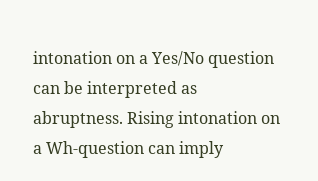intonation on a Yes/No question can be interpreted as abruptness. Rising intonation on a Wh-question can imply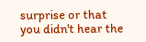surprise or that you didn't hear the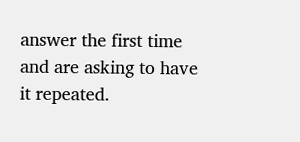answer the first time and are asking to have it repeated.